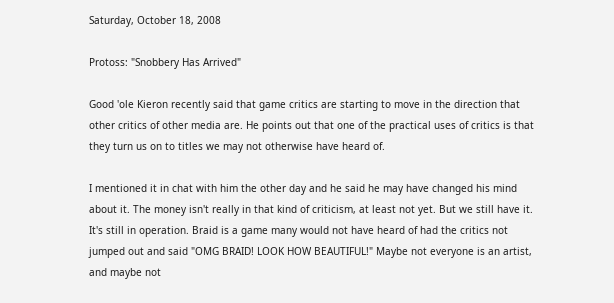Saturday, October 18, 2008

Protoss: "Snobbery Has Arrived"

Good 'ole Kieron recently said that game critics are starting to move in the direction that other critics of other media are. He points out that one of the practical uses of critics is that they turn us on to titles we may not otherwise have heard of.

I mentioned it in chat with him the other day and he said he may have changed his mind about it. The money isn't really in that kind of criticism, at least not yet. But we still have it. It's still in operation. Braid is a game many would not have heard of had the critics not jumped out and said "OMG BRAID! LOOK HOW BEAUTIFUL!" Maybe not everyone is an artist, and maybe not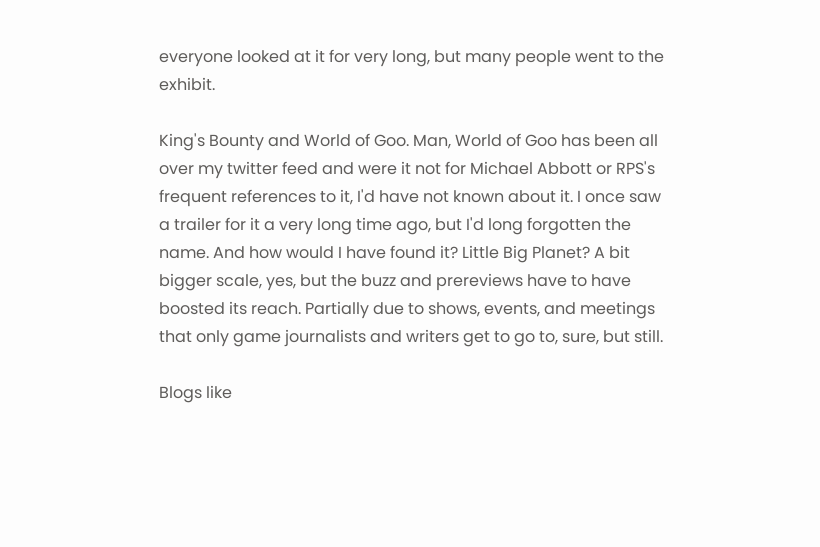everyone looked at it for very long, but many people went to the exhibit.

King's Bounty and World of Goo. Man, World of Goo has been all over my twitter feed and were it not for Michael Abbott or RPS's frequent references to it, I'd have not known about it. I once saw a trailer for it a very long time ago, but I'd long forgotten the name. And how would I have found it? Little Big Planet? A bit bigger scale, yes, but the buzz and prereviews have to have boosted its reach. Partially due to shows, events, and meetings that only game journalists and writers get to go to, sure, but still.

Blogs like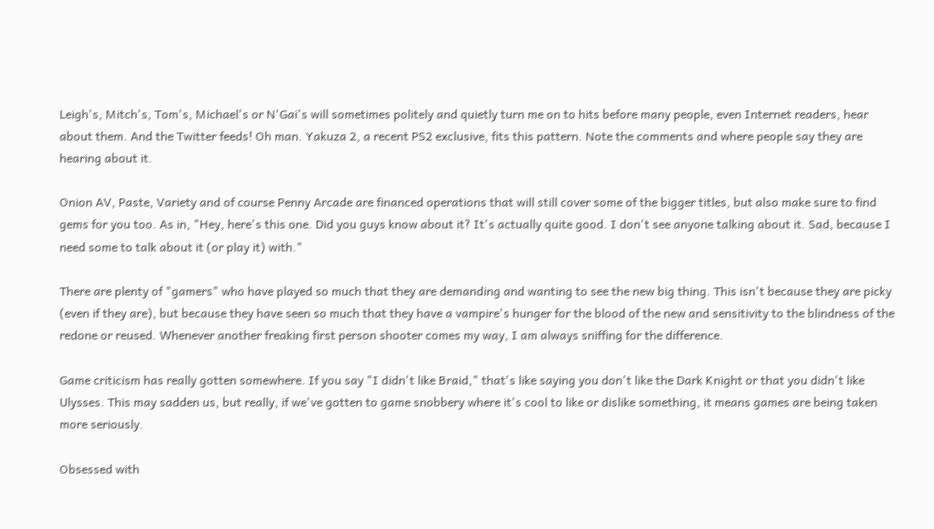Leigh's, Mitch's, Tom's, Michael's or N'Gai's will sometimes politely and quietly turn me on to hits before many people, even Internet readers, hear about them. And the Twitter feeds! Oh man. Yakuza 2, a recent PS2 exclusive, fits this pattern. Note the comments and where people say they are hearing about it.

Onion AV, Paste, Variety and of course Penny Arcade are financed operations that will still cover some of the bigger titles, but also make sure to find gems for you too. As in, "Hey, here's this one. Did you guys know about it? It's actually quite good. I don't see anyone talking about it. Sad, because I need some to talk about it (or play it) with."

There are plenty of "gamers" who have played so much that they are demanding and wanting to see the new big thing. This isn't because they are picky (even if they are), but because they have seen so much that they have a vampire's hunger for the blood of the new and sensitivity to the blindness of the redone or reused. Whenever another freaking first person shooter comes my way, I am always sniffing for the difference.

Game criticism has really gotten somewhere. If you say "I didn't like Braid," that's like saying you don't like the Dark Knight or that you didn't like Ulysses. This may sadden us, but really, if we've gotten to game snobbery where it's cool to like or dislike something, it means games are being taken more seriously.

Obsessed with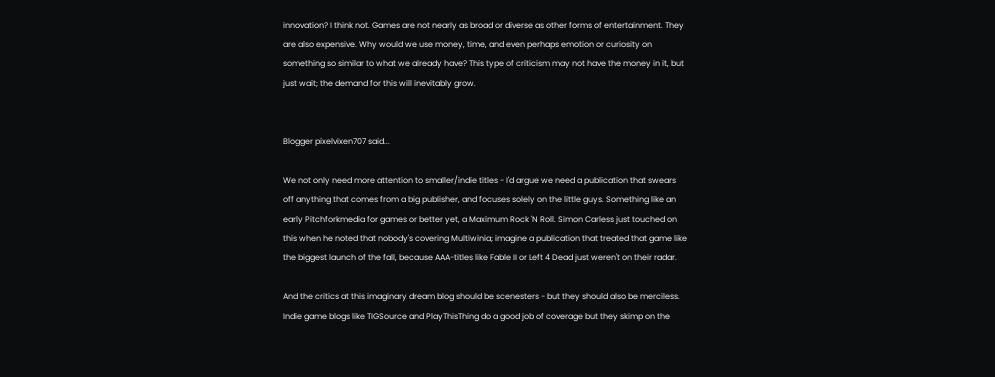innovation? I think not. Games are not nearly as broad or diverse as other forms of entertainment. They are also expensive. Why would we use money, time, and even perhaps emotion or curiosity on something so similar to what we already have? This type of criticism may not have the money in it, but just wait; the demand for this will inevitably grow.


Blogger pixelvixen707 said...

We not only need more attention to smaller/indie titles - I'd argue we need a publication that swears off anything that comes from a big publisher, and focuses solely on the little guys. Something like an early Pitchforkmedia for games or better yet, a Maximum Rock 'N Roll. Simon Carless just touched on this when he noted that nobody's covering Multiwinia; imagine a publication that treated that game like the biggest launch of the fall, because AAA-titles like Fable II or Left 4 Dead just weren't on their radar.

And the critics at this imaginary dream blog should be scenesters - but they should also be merciless. Indie game blogs like TIGSource and PlayThisThing do a good job of coverage but they skimp on the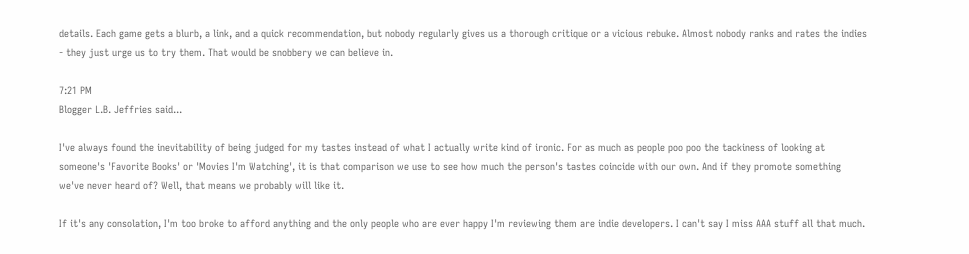details. Each game gets a blurb, a link, and a quick recommendation, but nobody regularly gives us a thorough critique or a vicious rebuke. Almost nobody ranks and rates the indies - they just urge us to try them. That would be snobbery we can believe in.

7:21 PM
Blogger L.B. Jeffries said...

I've always found the inevitability of being judged for my tastes instead of what I actually write kind of ironic. For as much as people poo poo the tackiness of looking at someone's 'Favorite Books' or 'Movies I'm Watching', it is that comparison we use to see how much the person's tastes coincide with our own. And if they promote something we've never heard of? Well, that means we probably will like it.

If it's any consolation, I'm too broke to afford anything and the only people who are ever happy I'm reviewing them are indie developers. I can't say I miss AAA stuff all that much.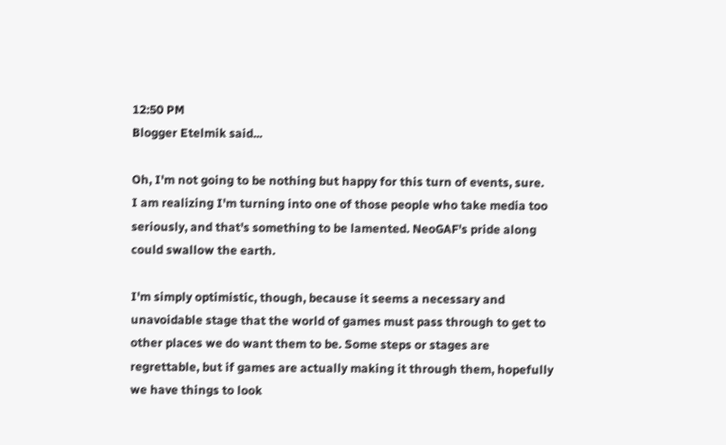12:50 PM
Blogger Etelmik said...

Oh, I'm not going to be nothing but happy for this turn of events, sure.
I am realizing I'm turning into one of those people who take media too seriously, and that's something to be lamented. NeoGAF's pride along could swallow the earth.

I'm simply optimistic, though, because it seems a necessary and unavoidable stage that the world of games must pass through to get to other places we do want them to be. Some steps or stages are regrettable, but if games are actually making it through them, hopefully we have things to look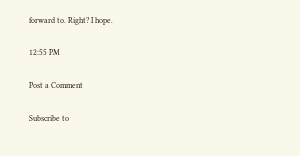forward to. Right? I hope.

12:55 PM

Post a Comment

Subscribe to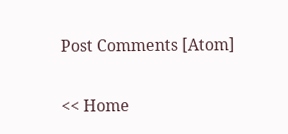Post Comments [Atom]

<< Home